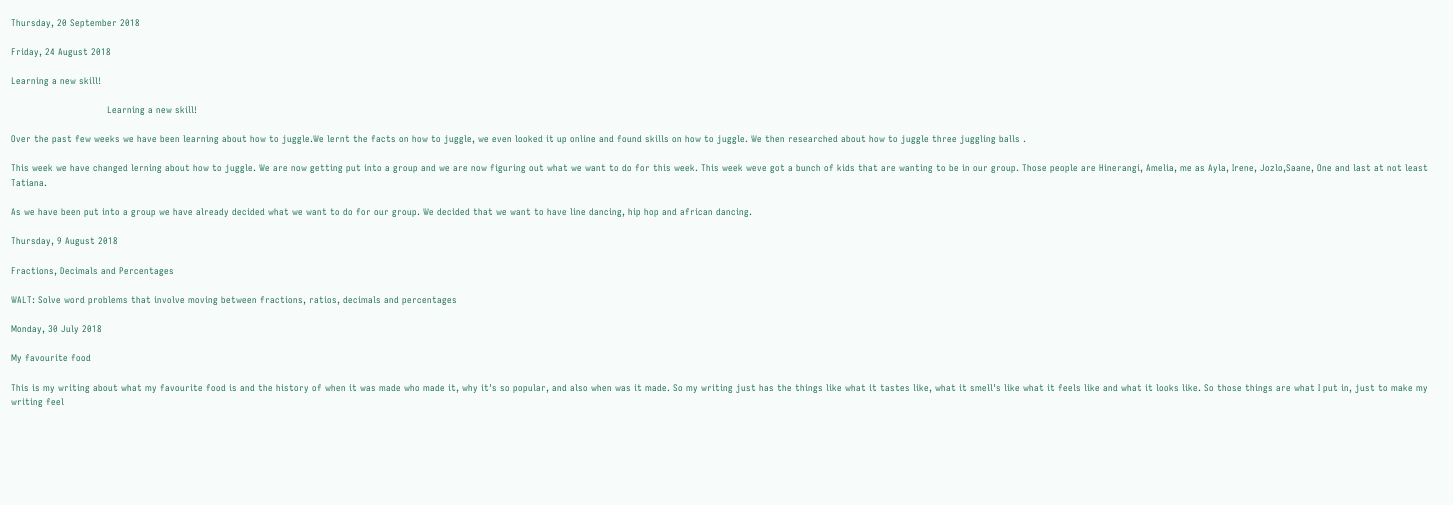Thursday, 20 September 2018

Friday, 24 August 2018

Learning a new skill!

                                Learning a new skill!

Over the past few weeks we have been learning about how to juggle.We lernt the facts on how to juggle, we even looked it up online and found skills on how to juggle. We then researched about how to juggle three juggling balls .

This week we have changed lerning about how to juggle. We are now getting put into a group and we are now figuring out what we want to do for this week. This week weve got a bunch of kids that are wanting to be in our group. Those people are Hinerangi, Amelia, me as Ayla, Irene, Jozlo,Saane, One and last at not least Tatiana.

As we have been put into a group we have already decided what we want to do for our group. We decided that we want to have line dancing, hip hop and african dancing.

Thursday, 9 August 2018

Fractions, Decimals and Percentages

WALT: Solve word problems that involve moving between fractions, ratios, decimals and percentages

Monday, 30 July 2018

My favourite food

This is my writing about what my favourite food is and the history of when it was made who made it, why it's so popular, and also when was it made. So my writing just has the things like what it tastes like, what it smell's like what it feels like and what it looks like. So those things are what I put in, just to make my writing feel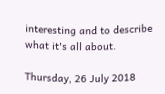interesting and to describe what it's all about.

Thursday, 26 July 2018